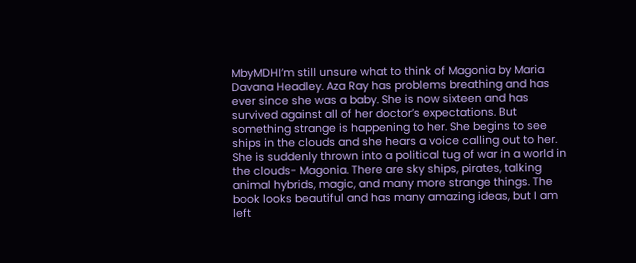MbyMDHI’m still unsure what to think of Magonia by Maria Davana Headley. Aza Ray has problems breathing and has ever since she was a baby. She is now sixteen and has survived against all of her doctor’s expectations. But something strange is happening to her. She begins to see ships in the clouds and she hears a voice calling out to her. She is suddenly thrown into a political tug of war in a world in the clouds- Magonia. There are sky ships, pirates, talking animal hybrids, magic, and many more strange things. The book looks beautiful and has many amazing ideas, but I am left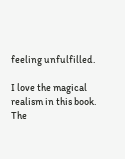feeling unfulfilled.

I love the magical realism in this book. The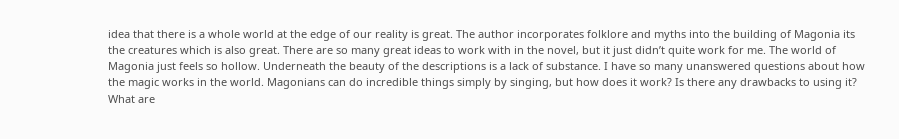idea that there is a whole world at the edge of our reality is great. The author incorporates folklore and myths into the building of Magonia its the creatures which is also great. There are so many great ideas to work with in the novel, but it just didn’t quite work for me. The world of Magonia just feels so hollow. Underneath the beauty of the descriptions is a lack of substance. I have so many unanswered questions about how the magic works in the world. Magonians can do incredible things simply by singing, but how does it work? Is there any drawbacks to using it? What are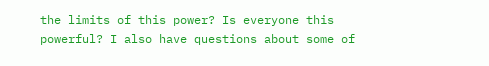the limits of this power? Is everyone this powerful? I also have questions about some of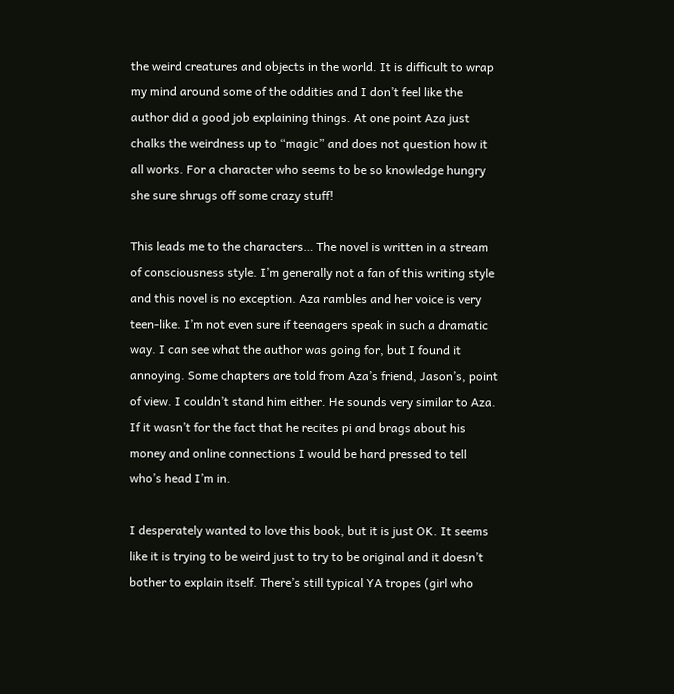the weird creatures and objects in the world. It is difficult to wrap my mind around some of the oddities and I don’t feel like the author did a good job explaining things. At one point Aza just chalks the weirdness up to “magic” and does not question how it all works. For a character who seems to be so knowledge hungry she sure shrugs off some crazy stuff!

This leads me to the characters… The novel is written in a stream of consciousness style. I’m generally not a fan of this writing style and this novel is no exception. Aza rambles and her voice is very teen-like. I’m not even sure if teenagers speak in such a dramatic way. I can see what the author was going for, but I found it annoying. Some chapters are told from Aza’s friend, Jason’s, point of view. I couldn’t stand him either. He sounds very similar to Aza. If it wasn’t for the fact that he recites pi and brags about his money and online connections I would be hard pressed to tell who’s head I’m in.

I desperately wanted to love this book, but it is just OK. It seems like it is trying to be weird just to try to be original and it doesn’t bother to explain itself. There’s still typical YA tropes (girl who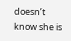doesn’t know she is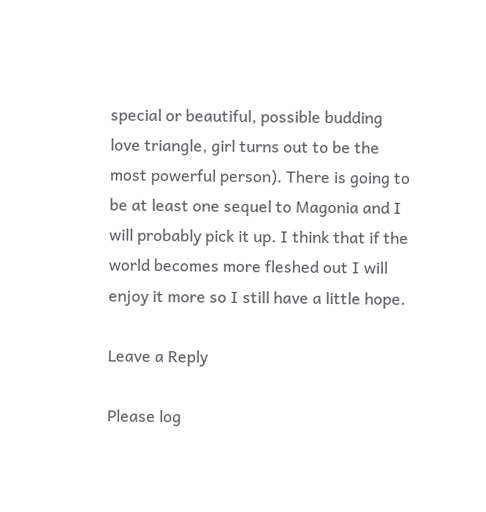special or beautiful, possible budding love triangle, girl turns out to be the most powerful person). There is going to be at least one sequel to Magonia and I will probably pick it up. I think that if the world becomes more fleshed out I will enjoy it more so I still have a little hope.

Leave a Reply

Please log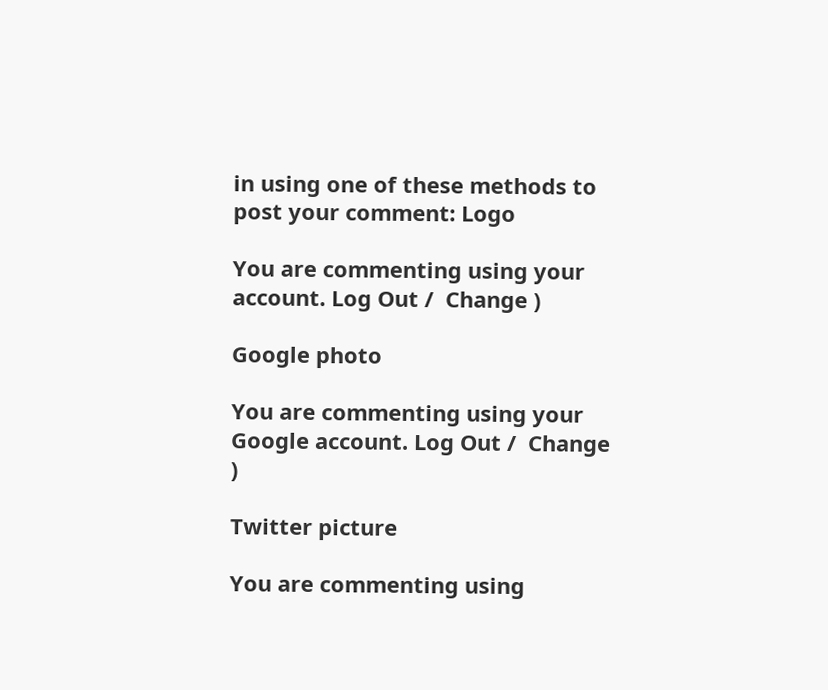in using one of these methods to post your comment: Logo

You are commenting using your account. Log Out /  Change )

Google photo

You are commenting using your Google account. Log Out /  Change )

Twitter picture

You are commenting using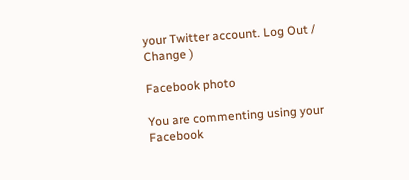your Twitter account. Log Out /  Change )

Facebook photo

You are commenting using your Facebook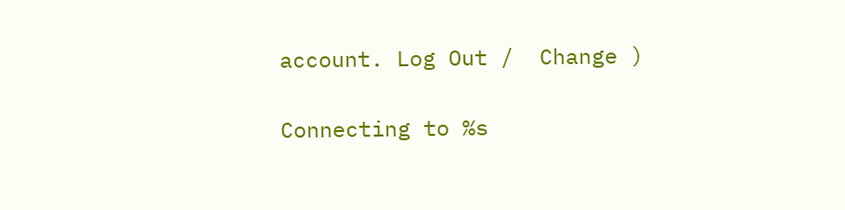account. Log Out /  Change )

Connecting to %s